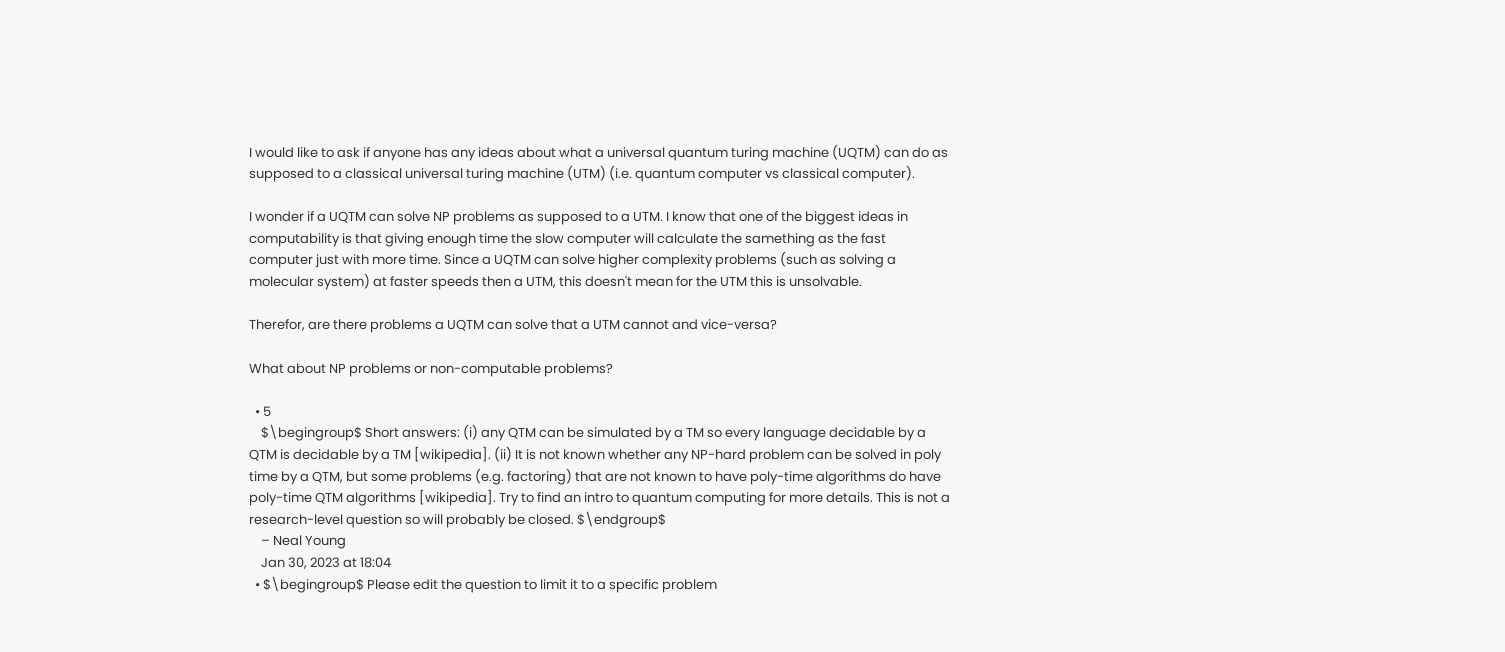I would like to ask if anyone has any ideas about what a universal quantum turing machine (UQTM) can do as supposed to a classical universal turing machine (UTM) (i.e. quantum computer vs classical computer).

I wonder if a UQTM can solve NP problems as supposed to a UTM. I know that one of the biggest ideas in computability is that giving enough time the slow computer will calculate the samething as the fast computer just with more time. Since a UQTM can solve higher complexity problems (such as solving a molecular system) at faster speeds then a UTM, this doesn't mean for the UTM this is unsolvable.

Therefor, are there problems a UQTM can solve that a UTM cannot and vice-versa?

What about NP problems or non-computable problems?

  • 5
    $\begingroup$ Short answers: (i) any QTM can be simulated by a TM so every language decidable by a QTM is decidable by a TM [wikipedia]. (ii) It is not known whether any NP-hard problem can be solved in poly time by a QTM, but some problems (e.g. factoring) that are not known to have poly-time algorithms do have poly-time QTM algorithms [wikipedia]. Try to find an intro to quantum computing for more details. This is not a research-level question so will probably be closed. $\endgroup$
    – Neal Young
    Jan 30, 2023 at 18:04
  • $\begingroup$ Please edit the question to limit it to a specific problem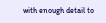with enough detail to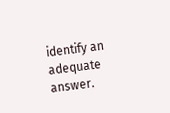identify an adequate answer.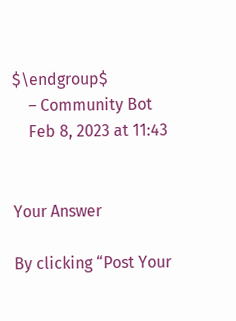$\endgroup$
    – Community Bot
    Feb 8, 2023 at 11:43


Your Answer

By clicking “Post Your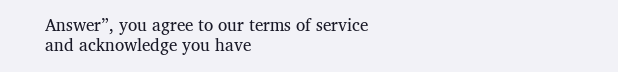Answer”, you agree to our terms of service and acknowledge you have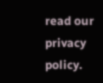read our privacy policy.